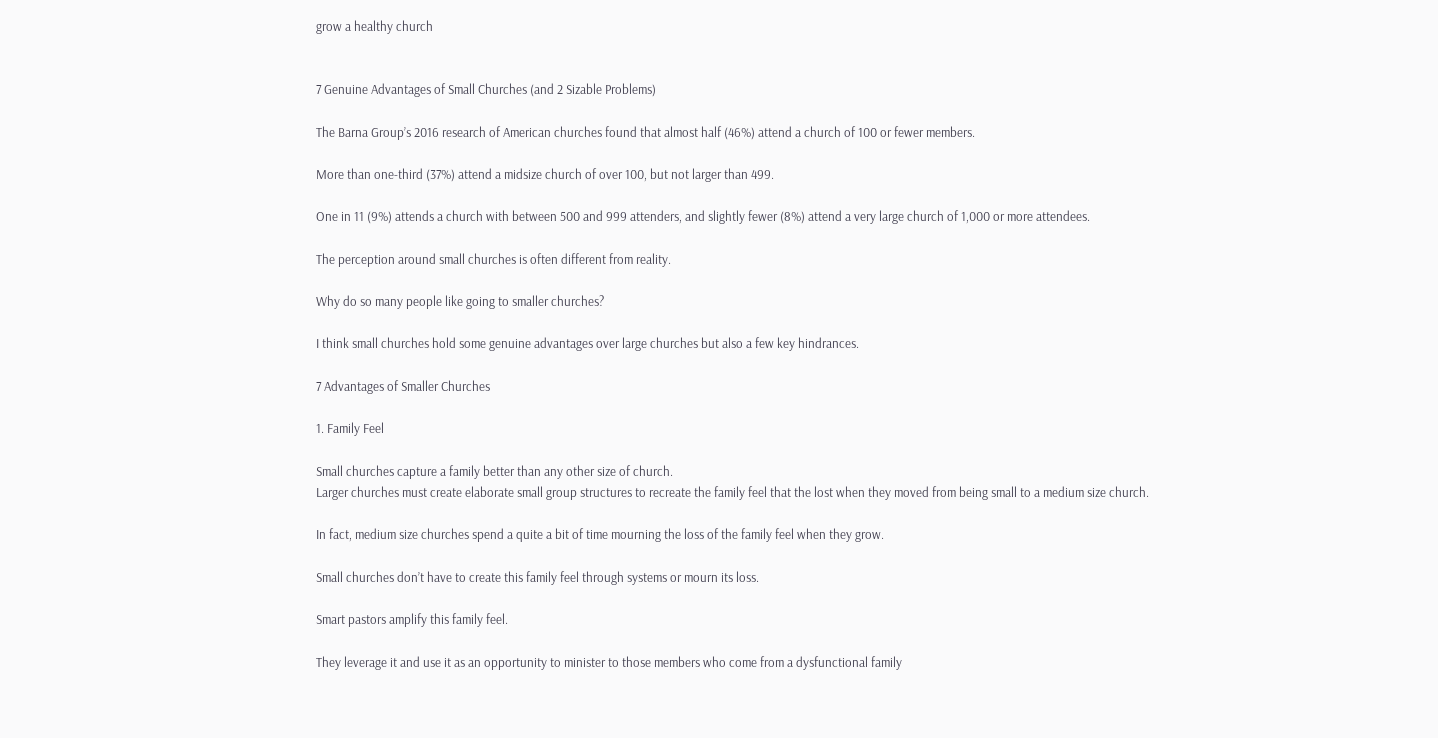grow a healthy church


7 Genuine Advantages of Small Churches (and 2 Sizable Problems)

The Barna Group’s 2016 research of American churches found that almost half (46%) attend a church of 100 or fewer members.

More than one-third (37%) attend a midsize church of over 100, but not larger than 499.

One in 11 (9%) attends a church with between 500 and 999 attenders, and slightly fewer (8%) attend a very large church of 1,000 or more attendees.

The perception around small churches is often different from reality.

Why do so many people like going to smaller churches?

I think small churches hold some genuine advantages over large churches but also a few key hindrances.

7 Advantages of Smaller Churches

1. Family Feel

Small churches capture a family better than any other size of church.
Larger churches must create elaborate small group structures to recreate the family feel that the lost when they moved from being small to a medium size church.

In fact, medium size churches spend a quite a bit of time mourning the loss of the family feel when they grow.

Small churches don’t have to create this family feel through systems or mourn its loss.

Smart pastors amplify this family feel.

They leverage it and use it as an opportunity to minister to those members who come from a dysfunctional family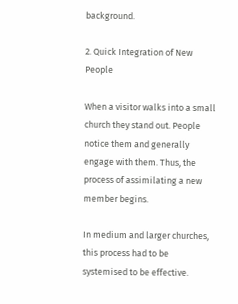background.

2. Quick Integration of New People

When a visitor walks into a small church they stand out. People notice them and generally engage with them. Thus, the process of assimilating a new member begins.

In medium and larger churches, this process had to be systemised to be effective.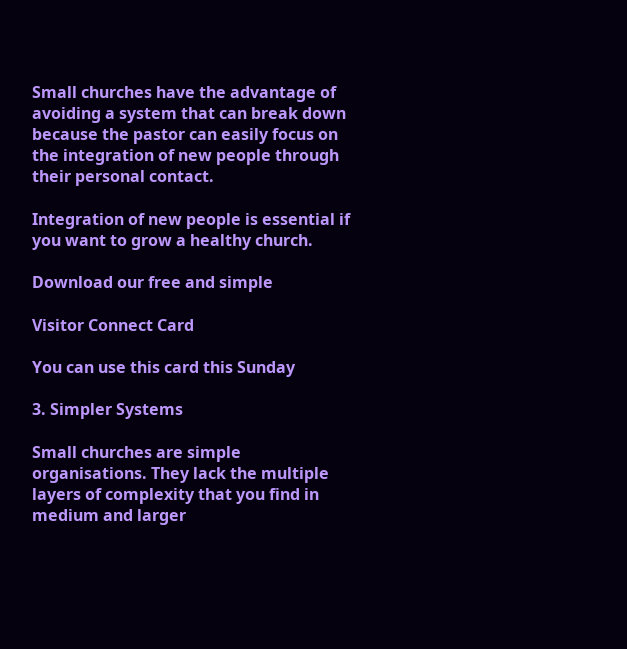Small churches have the advantage of avoiding a system that can break down because the pastor can easily focus on the integration of new people through their personal contact.

Integration of new people is essential if you want to grow a healthy church.

Download our free and simple

Visitor Connect Card

You can use this card this Sunday

3. Simpler Systems

Small churches are simple organisations. They lack the multiple layers of complexity that you find in medium and larger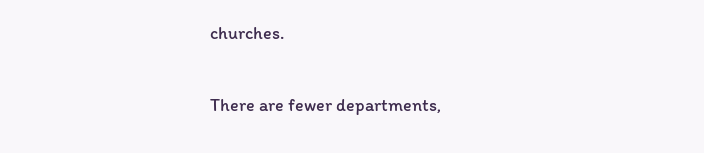churches.

There are fewer departments,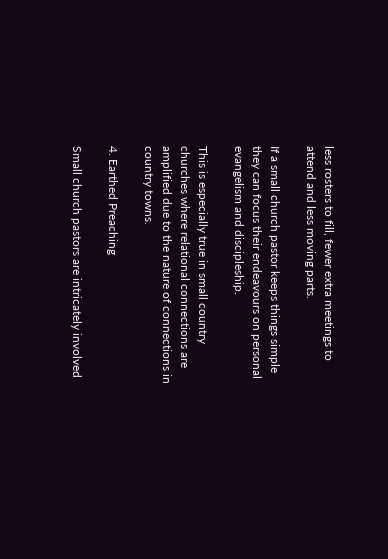less rosters to fill, fewer extra meetings to attend and less moving parts.

If a small church pastor keeps things simple they can focus their endeavours on personal evangelism and discipleship.

This is especially true in small country churches where relational connections are amplified due to the nature of connections in country towns.

4. Earthed Preaching

Small church pastors are intricately involved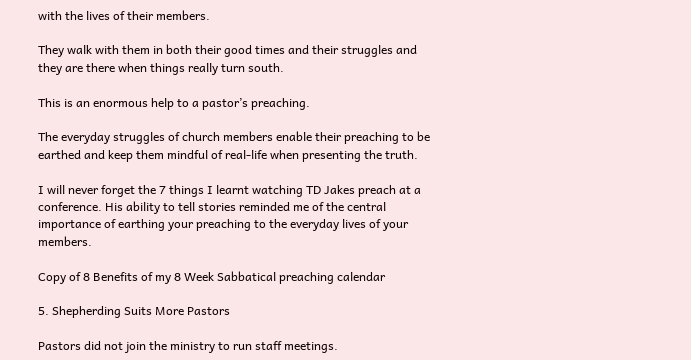with the lives of their members.

They walk with them in both their good times and their struggles and they are there when things really turn south.

This is an enormous help to a pastor’s preaching.

The everyday struggles of church members enable their preaching to be earthed and keep them mindful of real-life when presenting the truth.

I will never forget the 7 things I learnt watching TD Jakes preach at a conference. His ability to tell stories reminded me of the central importance of earthing your preaching to the everyday lives of your members.

Copy of 8 Benefits of my 8 Week Sabbatical preaching calendar

5. Shepherding Suits More Pastors

Pastors did not join the ministry to run staff meetings.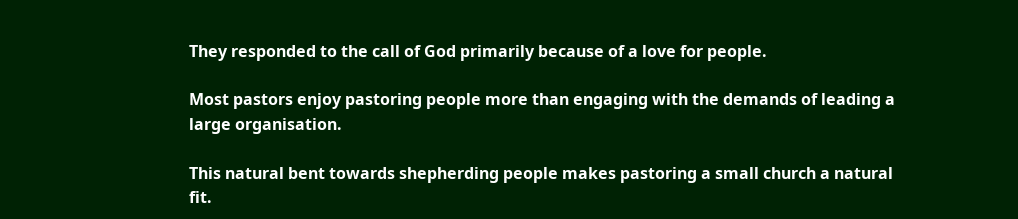They responded to the call of God primarily because of a love for people.

Most pastors enjoy pastoring people more than engaging with the demands of leading a large organisation.

This natural bent towards shepherding people makes pastoring a small church a natural fit.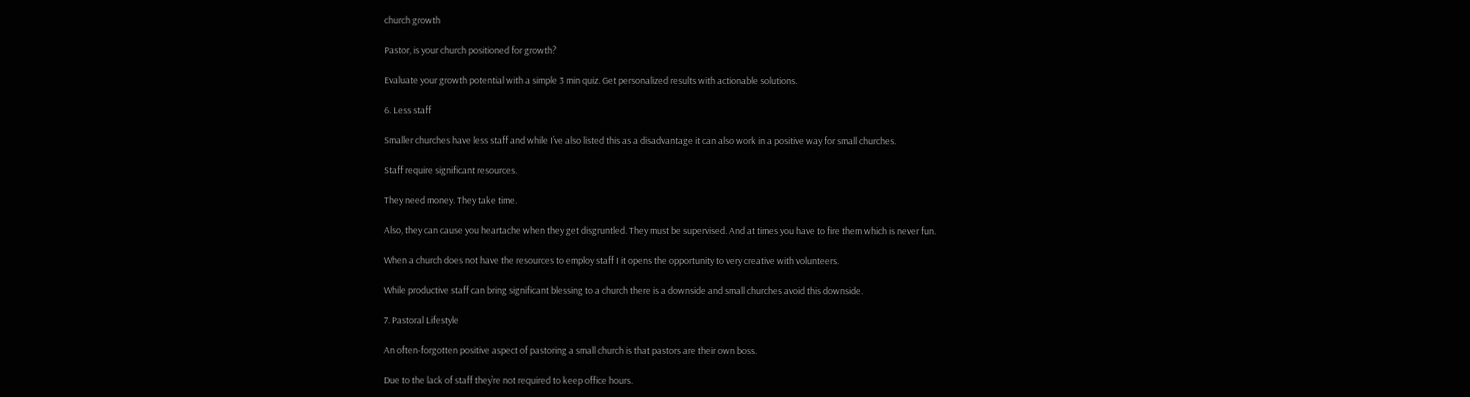church growth

Pastor, is your church positioned for growth?

Evaluate your growth potential with a simple 3 min quiz. Get personalized results with actionable solutions.

6. Less staff

Smaller churches have less staff and while I’ve also listed this as a disadvantage it can also work in a positive way for small churches.

Staff require significant resources.

They need money. They take time.

Also, they can cause you heartache when they get disgruntled. They must be supervised. And at times you have to fire them which is never fun.

When a church does not have the resources to employ staff I it opens the opportunity to very creative with volunteers.

While productive staff can bring significant blessing to a church there is a downside and small churches avoid this downside.

7. Pastoral Lifestyle

An often-forgotten positive aspect of pastoring a small church is that pastors are their own boss.

Due to the lack of staff they’re not required to keep office hours.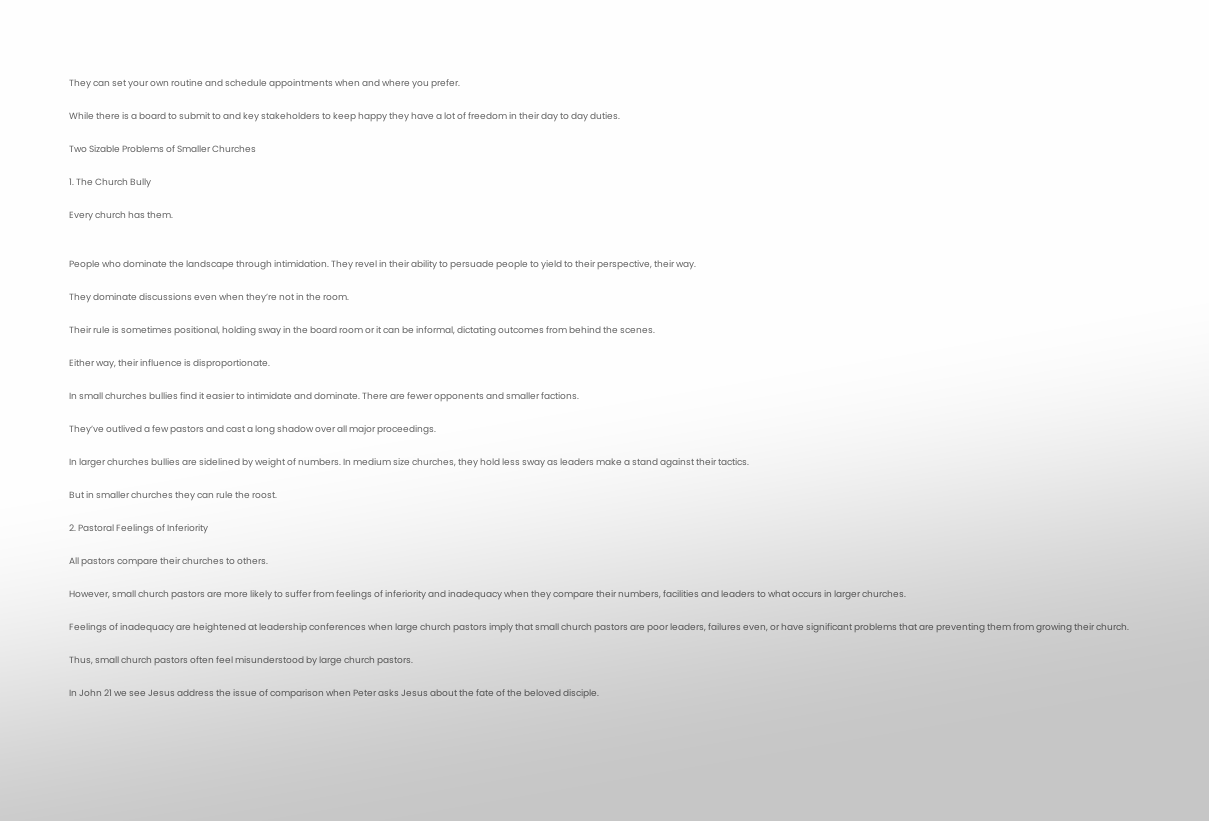They can set your own routine and schedule appointments when and where you prefer.

While there is a board to submit to and key stakeholders to keep happy they have a lot of freedom in their day to day duties.

Two Sizable Problems of Smaller Churches

1. The Church Bully

Every church has them.


People who dominate the landscape through intimidation. They revel in their ability to persuade people to yield to their perspective, their way.

They dominate discussions even when they’re not in the room.

Their rule is sometimes positional, holding sway in the board room or it can be informal, dictating outcomes from behind the scenes.

Either way, their influence is disproportionate.

In small churches bullies find it easier to intimidate and dominate. There are fewer opponents and smaller factions.

They’ve outlived a few pastors and cast a long shadow over all major proceedings.

In larger churches bullies are sidelined by weight of numbers. In medium size churches, they hold less sway as leaders make a stand against their tactics.

But in smaller churches they can rule the roost.

2. Pastoral Feelings of Inferiority

All pastors compare their churches to others.

However, small church pastors are more likely to suffer from feelings of inferiority and inadequacy when they compare their numbers, facilities and leaders to what occurs in larger churches.

Feelings of inadequacy are heightened at leadership conferences when large church pastors imply that small church pastors are poor leaders, failures even, or have significant problems that are preventing them from growing their church.

Thus, small church pastors often feel misunderstood by large church pastors.

In John 21 we see Jesus address the issue of comparison when Peter asks Jesus about the fate of the beloved disciple.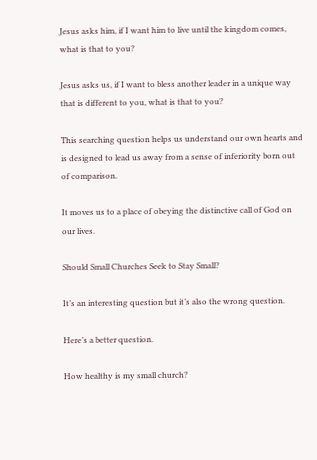Jesus asks him, if I want him to live until the kingdom comes, what is that to you?

Jesus asks us, if I want to bless another leader in a unique way that is different to you, what is that to you?

This searching question helps us understand our own hearts and is designed to lead us away from a sense of inferiority born out of comparison.

It moves us to a place of obeying the distinctive call of God on our lives.

Should Small Churches Seek to Stay Small?

It’s an interesting question but it’s also the wrong question.

Here’s a better question.

How healthy is my small church?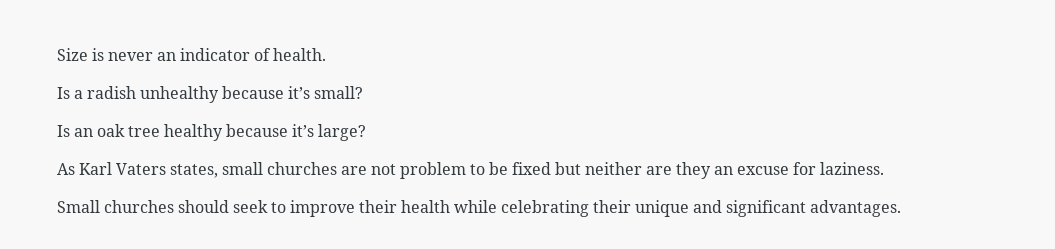Size is never an indicator of health.

Is a radish unhealthy because it’s small?

Is an oak tree healthy because it’s large?

As Karl Vaters states, small churches are not problem to be fixed but neither are they an excuse for laziness.

Small churches should seek to improve their health while celebrating their unique and significant advantages.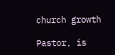church growth

Pastor, is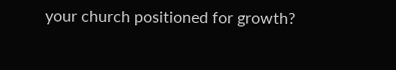your church positioned for growth?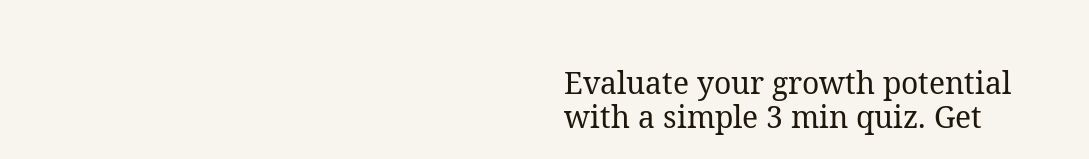Evaluate your growth potential with a simple 3 min quiz. Get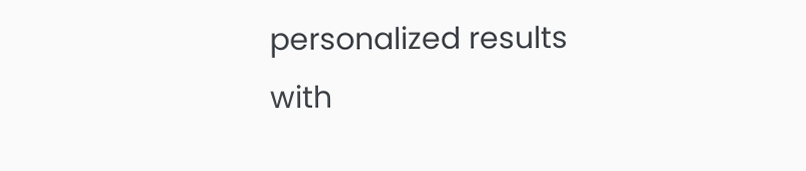personalized results with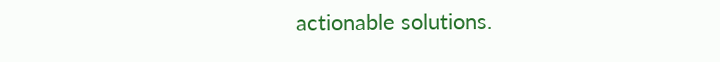actionable solutions.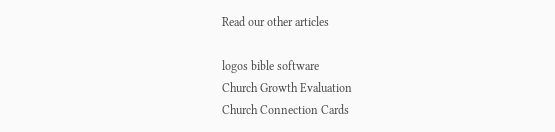Read our other articles

logos bible software
Church Growth Evaluation
Church Connection Cards